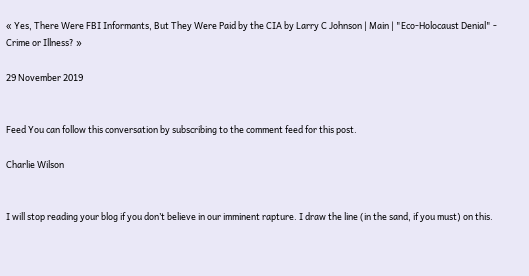« Yes, There Were FBI Informants, But They Were Paid by the CIA by Larry C Johnson | Main | "Eco-Holocaust Denial" - Crime or Illness? »

29 November 2019


Feed You can follow this conversation by subscribing to the comment feed for this post.

Charlie Wilson


I will stop reading your blog if you don’t believe in our imminent rapture. I draw the line (in the sand, if you must) on this.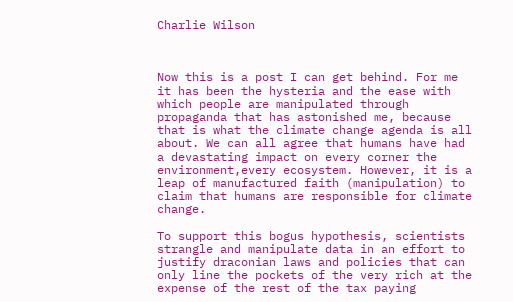Charlie Wilson



Now this is a post I can get behind. For me it has been the hysteria and the ease with which people are manipulated through propaganda that has astonished me, because that is what the climate change agenda is all about. We can all agree that humans have had a devastating impact on every corner the environment,every ecosystem. However, it is a leap of manufactured faith (manipulation) to claim that humans are responsible for climate change.

To support this bogus hypothesis, scientists strangle and manipulate data in an effort to justify draconian laws and policies that can only line the pockets of the very rich at the expense of the rest of the tax paying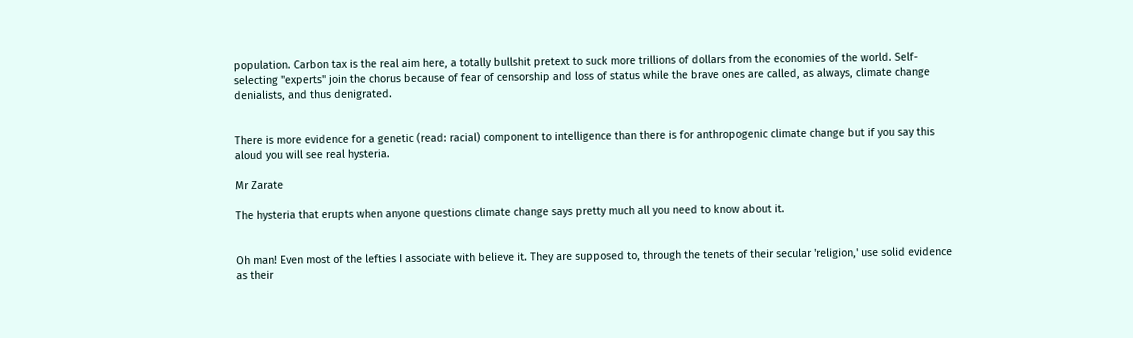population. Carbon tax is the real aim here, a totally bullshit pretext to suck more trillions of dollars from the economies of the world. Self-selecting "experts" join the chorus because of fear of censorship and loss of status while the brave ones are called, as always, climate change denialists, and thus denigrated.


There is more evidence for a genetic (read: racial) component to intelligence than there is for anthropogenic climate change but if you say this aloud you will see real hysteria.

Mr Zarate

The hysteria that erupts when anyone questions climate change says pretty much all you need to know about it.


Oh man! Even most of the lefties I associate with believe it. They are supposed to, through the tenets of their secular 'religion,' use solid evidence as their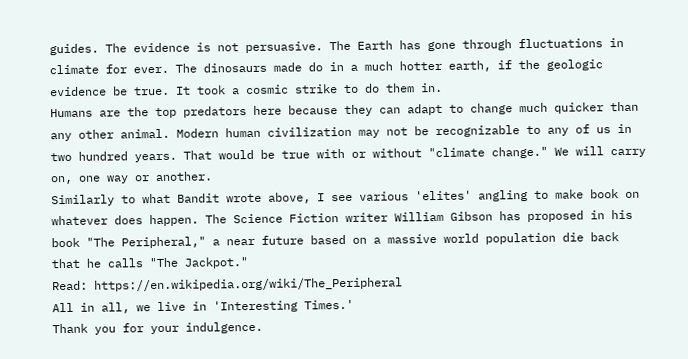guides. The evidence is not persuasive. The Earth has gone through fluctuations in climate for ever. The dinosaurs made do in a much hotter earth, if the geologic evidence be true. It took a cosmic strike to do them in.
Humans are the top predators here because they can adapt to change much quicker than any other animal. Modern human civilization may not be recognizable to any of us in two hundred years. That would be true with or without "climate change." We will carry on, one way or another.
Similarly to what Bandit wrote above, I see various 'elites' angling to make book on whatever does happen. The Science Fiction writer William Gibson has proposed in his book "The Peripheral," a near future based on a massive world population die back that he calls "The Jackpot."
Read: https://en.wikipedia.org/wiki/The_Peripheral
All in all, we live in 'Interesting Times.'
Thank you for your indulgence.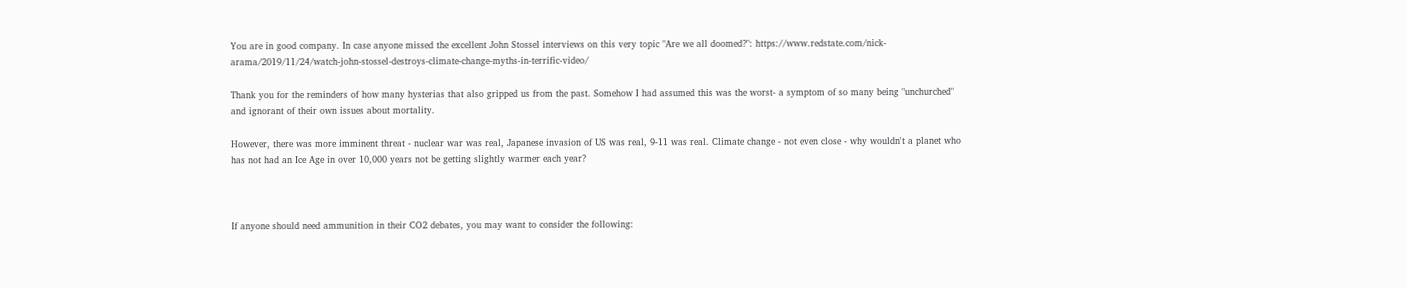You are in good company. In case anyone missed the excellent John Stossel interviews on this very topic "Are we all doomed?": https://www.redstate.com/nick-arama/2019/11/24/watch-john-stossel-destroys-climate-change-myths-in-terrific-video/

Thank you for the reminders of how many hysterias that also gripped us from the past. Somehow I had assumed this was the worst- a symptom of so many being "unchurched" and ignorant of their own issues about mortality.

However, there was more imminent threat - nuclear war was real, Japanese invasion of US was real, 9-11 was real. Climate change - not even close - why wouldn't a planet who has not had an Ice Age in over 10,000 years not be getting slightly warmer each year?



If anyone should need ammunition in their CO2 debates, you may want to consider the following: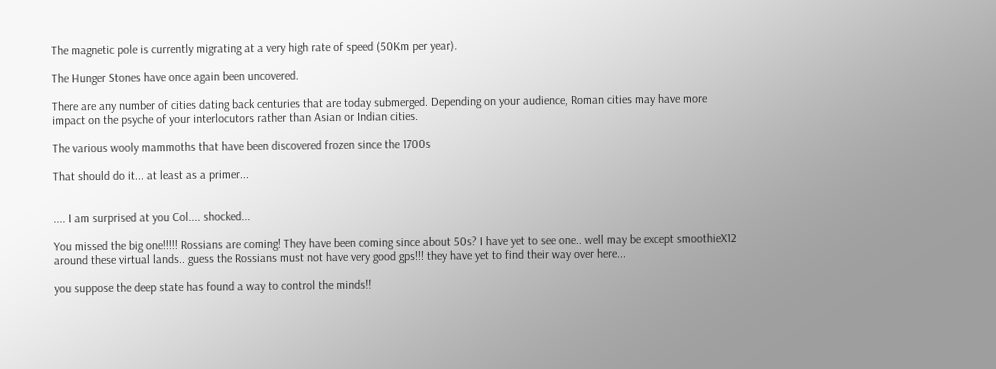The magnetic pole is currently migrating at a very high rate of speed (50Km per year).

The Hunger Stones have once again been uncovered.

There are any number of cities dating back centuries that are today submerged. Depending on your audience, Roman cities may have more impact on the psyche of your interlocutors rather than Asian or Indian cities.

The various wooly mammoths that have been discovered frozen since the 1700s

That should do it... at least as a primer...


.... I am surprised at you Col.... shocked...

You missed the big one!!!!! Rossians are coming! They have been coming since about 50s? I have yet to see one.. well may be except smoothieX12 around these virtual lands.. guess the Rossians must not have very good gps!!! they have yet to find their way over here...

you suppose the deep state has found a way to control the minds!!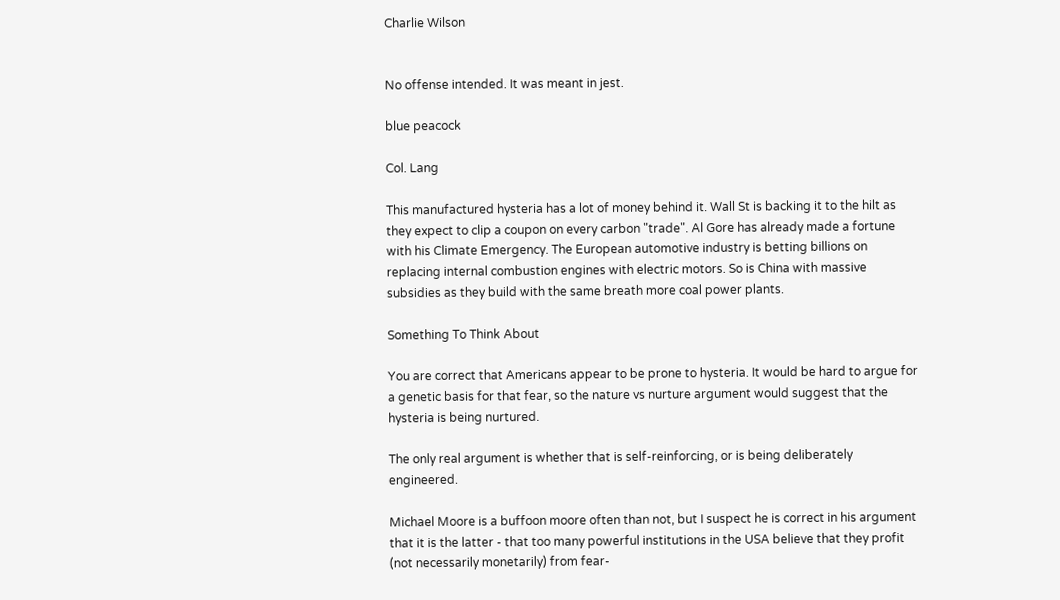Charlie Wilson


No offense intended. It was meant in jest.

blue peacock

Col. Lang

This manufactured hysteria has a lot of money behind it. Wall St is backing it to the hilt as they expect to clip a coupon on every carbon "trade". Al Gore has already made a fortune with his Climate Emergency. The European automotive industry is betting billions on replacing internal combustion engines with electric motors. So is China with massive subsidies as they build with the same breath more coal power plants.

Something To Think About

You are correct that Americans appear to be prone to hysteria. It would be hard to argue for a genetic basis for that fear, so the nature vs nurture argument would suggest that the hysteria is being nurtured.

The only real argument is whether that is self-reinforcing, or is being deliberately engineered.

Michael Moore is a buffoon moore often than not, but I suspect he is correct in his argument that it is the latter - that too many powerful institutions in the USA believe that they profit (not necessarily monetarily) from fear-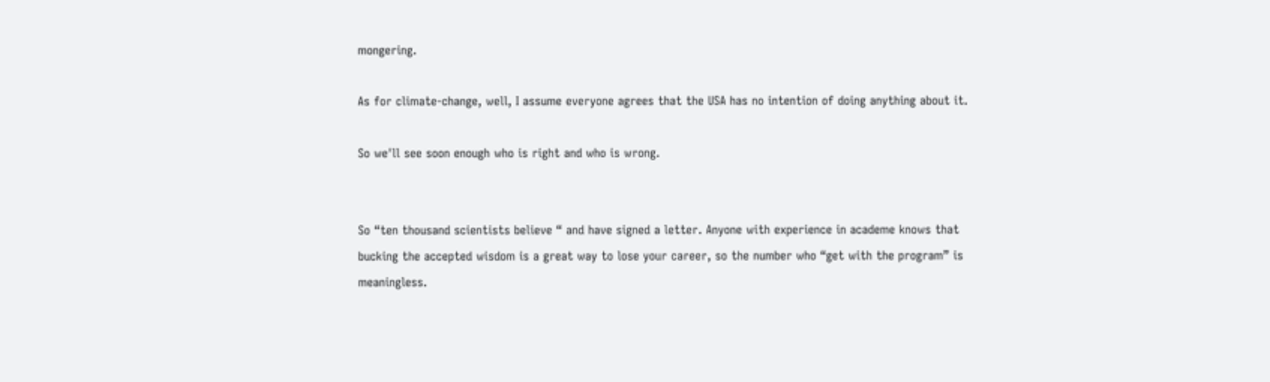mongering.

As for climate-change, well, I assume everyone agrees that the USA has no intention of doing anything about it.

So we'll see soon enough who is right and who is wrong.


So “ten thousand scientists believe “ and have signed a letter. Anyone with experience in academe knows that bucking the accepted wisdom is a great way to lose your career, so the number who “get with the program” is meaningless.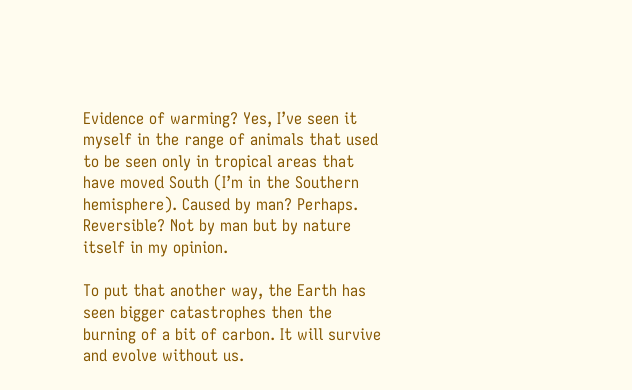Evidence of warming? Yes, I’ve seen it myself in the range of animals that used to be seen only in tropical areas that have moved South (I’m in the Southern hemisphere). Caused by man? Perhaps. Reversible? Not by man but by nature itself in my opinion.

To put that another way, the Earth has seen bigger catastrophes then the burning of a bit of carbon. It will survive and evolve without us.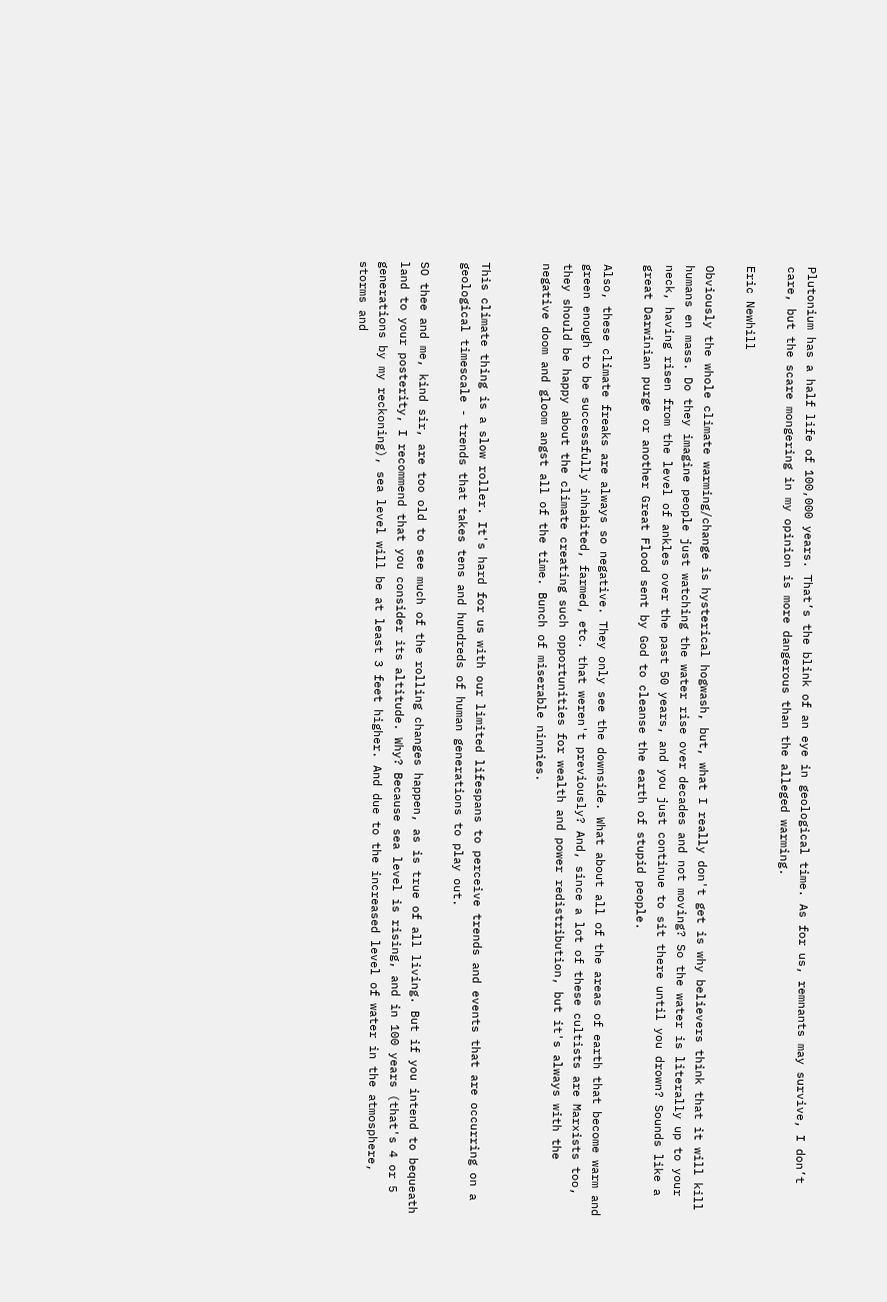Plutonium has a half life of 100,000 years. That’s the blink of an eye in geological time. As for us, remnants may survive, I don’t care, but the scare mongering in my opinion is more dangerous than the alleged warming.

Eric Newhill

Obviously the whole climate warming/change is hysterical hogwash, but, what I really don't get is why believers think that it will kill humans en mass. Do they imagine people just watching the water rise over decades and not moving? So the water is literally up to your neck, having risen from the level of ankles over the past 50 years, and you just continue to sit there until you drown? Sounds like a great Darwinian purge or another Great Flood sent by God to cleanse the earth of stupid people.

Also, these climate freaks are always so negative. They only see the downside. What about all of the areas of earth that become warm and green enough to be successfully inhabited, farmed, etc. that weren't previously? And, since a lot of these cultists are Marxists too, they should be happy about the climate creating such opportunities for wealth and power redistribution, but it's always with the negative doom and gloom angst all of the time. Bunch of miserable ninnies.


This climate thing is a slow roller. It's hard for us with our limited lifespans to perceive trends and events that are occurring on a geological timescale - trends that takes tens and hundreds of human generations to play out.

SO thee and me, kind sir, are too old to see much of the rolling changes happen, as is true of all living. But if you intend to bequeath land to your posterity, I recommend that you consider its altitude. Why? Because sea level is rising, and in 100 years (that's 4 or 5 generations by my reckoning), sea level will be at least 3 feet higher. And due to the increased level of water in the atmosphere, storms and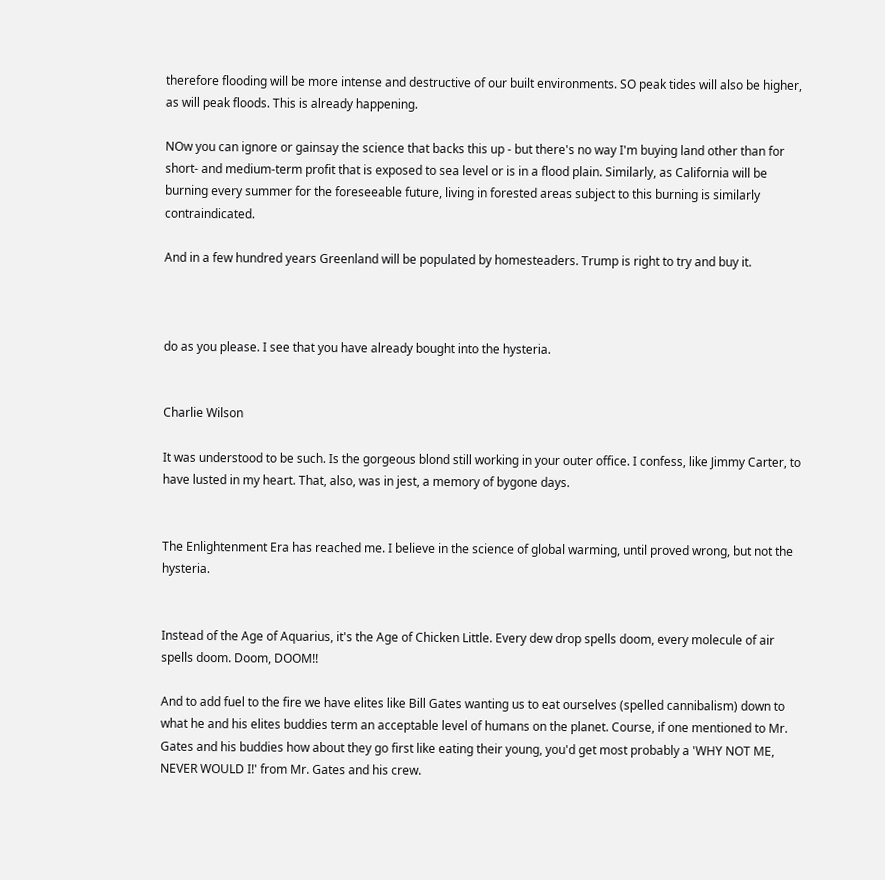therefore flooding will be more intense and destructive of our built environments. SO peak tides will also be higher, as will peak floods. This is already happening.

NOw you can ignore or gainsay the science that backs this up - but there's no way I'm buying land other than for short- and medium-term profit that is exposed to sea level or is in a flood plain. Similarly, as California will be burning every summer for the foreseeable future, living in forested areas subject to this burning is similarly contraindicated.

And in a few hundred years Greenland will be populated by homesteaders. Trump is right to try and buy it.



do as you please. I see that you have already bought into the hysteria.


Charlie Wilson

It was understood to be such. Is the gorgeous blond still working in your outer office. I confess, like Jimmy Carter, to have lusted in my heart. That, also, was in jest, a memory of bygone days.


The Enlightenment Era has reached me. I believe in the science of global warming, until proved wrong, but not the hysteria.


Instead of the Age of Aquarius, it's the Age of Chicken Little. Every dew drop spells doom, every molecule of air spells doom. Doom, DOOM!!

And to add fuel to the fire we have elites like Bill Gates wanting us to eat ourselves (spelled cannibalism) down to what he and his elites buddies term an acceptable level of humans on the planet. Course, if one mentioned to Mr. Gates and his buddies how about they go first like eating their young, you'd get most probably a 'WHY NOT ME, NEVER WOULD I!' from Mr. Gates and his crew.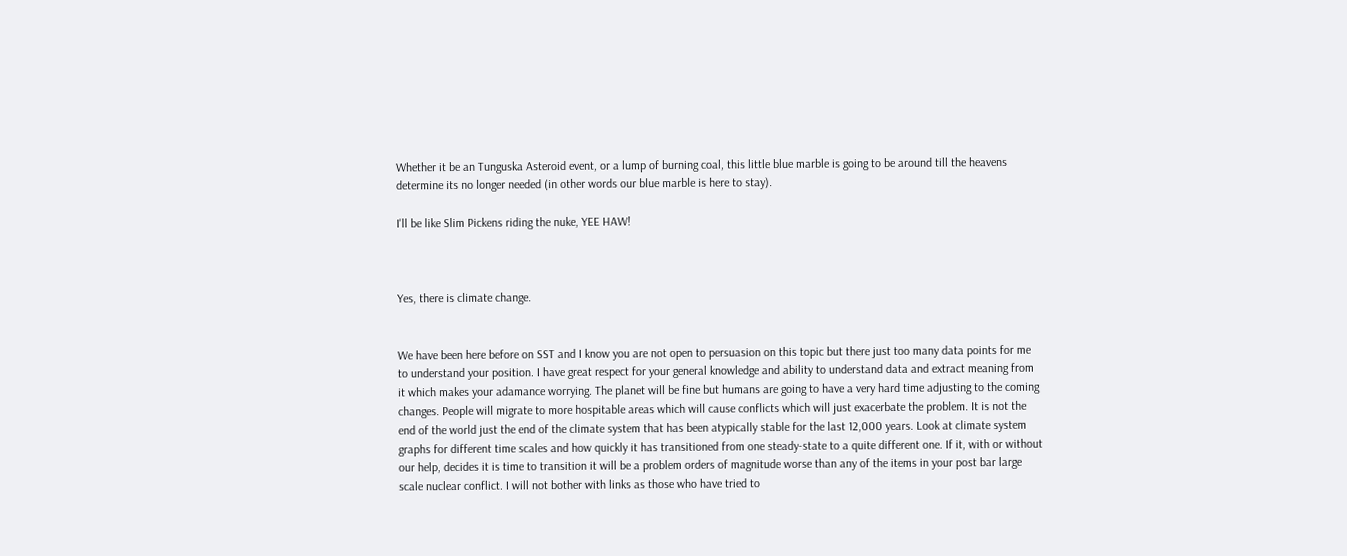Whether it be an Tunguska Asteroid event, or a lump of burning coal, this little blue marble is going to be around till the heavens determine its no longer needed (in other words our blue marble is here to stay).

I'll be like Slim Pickens riding the nuke, YEE HAW!



Yes, there is climate change.


We have been here before on SST and I know you are not open to persuasion on this topic but there just too many data points for me to understand your position. I have great respect for your general knowledge and ability to understand data and extract meaning from it which makes your adamance worrying. The planet will be fine but humans are going to have a very hard time adjusting to the coming changes. People will migrate to more hospitable areas which will cause conflicts which will just exacerbate the problem. It is not the end of the world just the end of the climate system that has been atypically stable for the last 12,000 years. Look at climate system graphs for different time scales and how quickly it has transitioned from one steady-state to a quite different one. If it, with or without our help, decides it is time to transition it will be a problem orders of magnitude worse than any of the items in your post bar large scale nuclear conflict. I will not bother with links as those who have tried to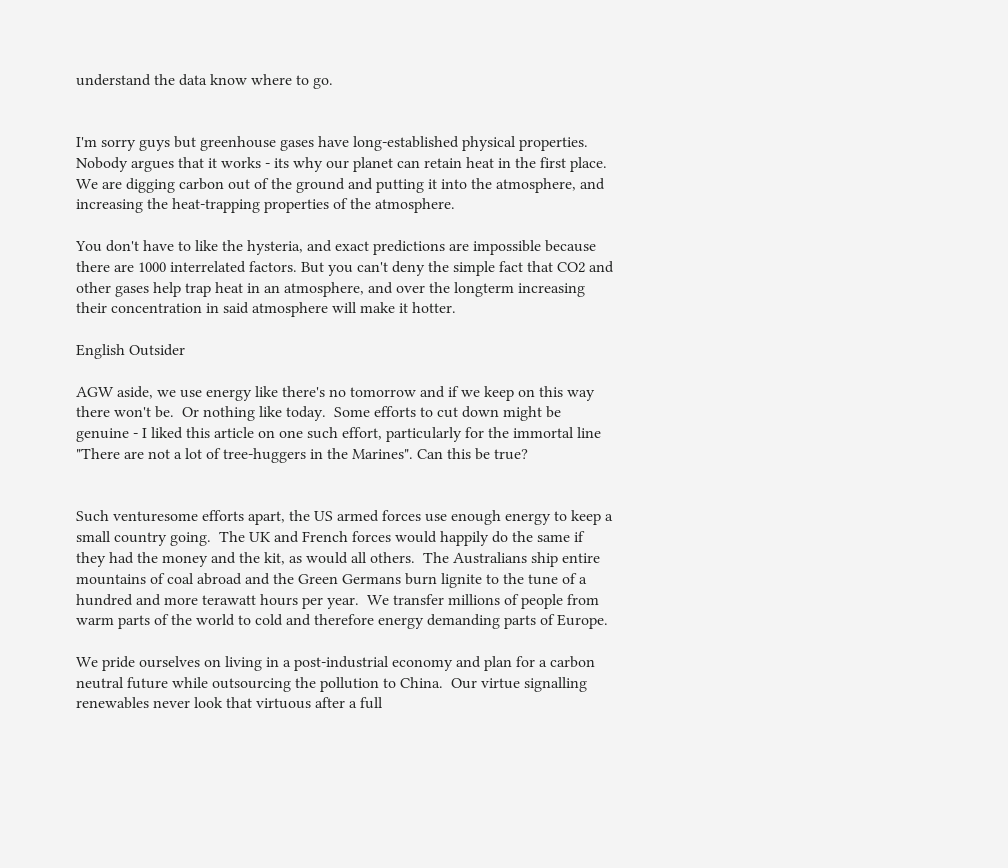understand the data know where to go.


I'm sorry guys but greenhouse gases have long-established physical properties. Nobody argues that it works - its why our planet can retain heat in the first place. We are digging carbon out of the ground and putting it into the atmosphere, and increasing the heat-trapping properties of the atmosphere.

You don't have to like the hysteria, and exact predictions are impossible because there are 1000 interrelated factors. But you can't deny the simple fact that CO2 and other gases help trap heat in an atmosphere, and over the longterm increasing their concentration in said atmosphere will make it hotter.

English Outsider

AGW aside, we use energy like there's no tomorrow and if we keep on this way there won't be.  Or nothing like today.  Some efforts to cut down might be genuine - I liked this article on one such effort, particularly for the immortal line "There are not a lot of tree-huggers in the Marines". Can this be true?


Such venturesome efforts apart, the US armed forces use enough energy to keep a small country going.  The UK and French forces would happily do the same if they had the money and the kit, as would all others.  The Australians ship entire mountains of coal abroad and the Green Germans burn lignite to the tune of a hundred and more terawatt hours per year.  We transfer millions of people from warm parts of the world to cold and therefore energy demanding parts of Europe.

We pride ourselves on living in a post-industrial economy and plan for a carbon neutral future while outsourcing the pollution to China.  Our virtue signalling renewables never look that virtuous after a full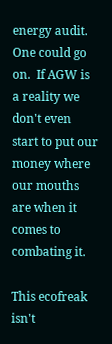energy audit.  One could go on.  If AGW is a reality we don't even start to put our money where our mouths are when it comes to combating it.

This ecofreak isn't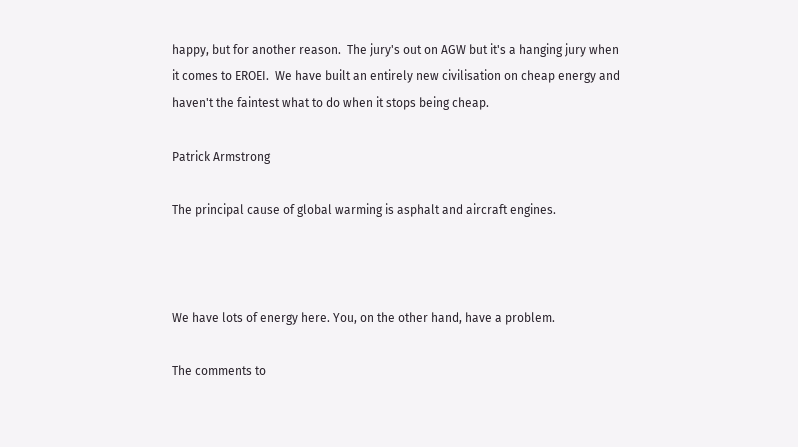happy, but for another reason.  The jury's out on AGW but it's a hanging jury when it comes to EROEI.  We have built an entirely new civilisation on cheap energy and haven't the faintest what to do when it stops being cheap.

Patrick Armstrong

The principal cause of global warming is asphalt and aircraft engines.



We have lots of energy here. You, on the other hand, have a problem.

The comments to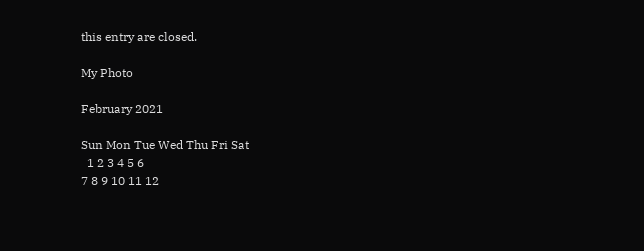this entry are closed.

My Photo

February 2021

Sun Mon Tue Wed Thu Fri Sat
  1 2 3 4 5 6
7 8 9 10 11 12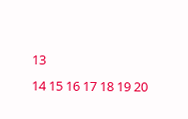13
14 15 16 17 18 19 20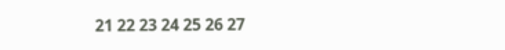21 22 23 24 25 26 27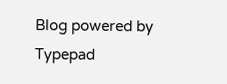Blog powered by Typepad